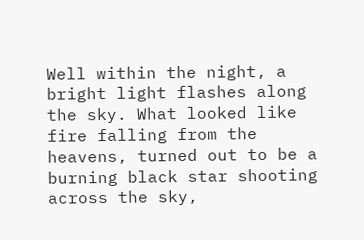Well within the night, a bright light flashes along the sky. What looked like fire falling from the heavens, turned out to be a burning black star shooting across the sky,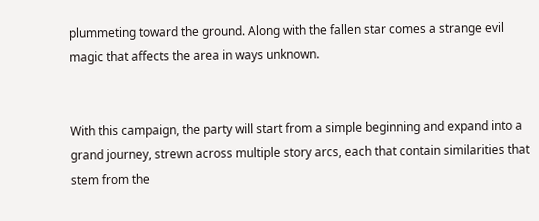plummeting toward the ground. Along with the fallen star comes a strange evil magic that affects the area in ways unknown.


With this campaign, the party will start from a simple beginning and expand into a grand journey, strewn across multiple story arcs, each that contain similarities that stem from the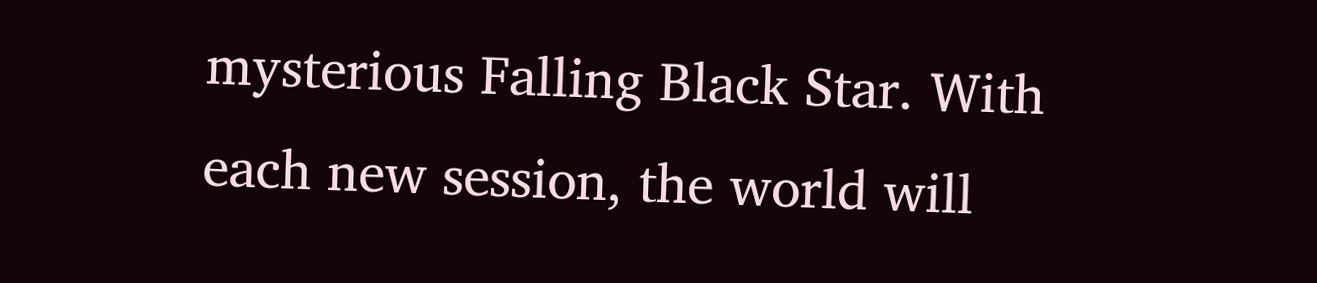mysterious Falling Black Star. With each new session, the world will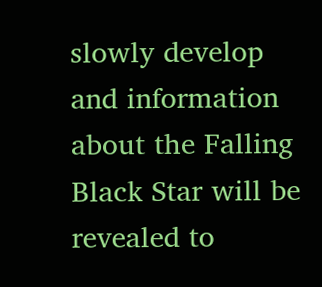slowly develop and information about the Falling Black Star will be revealed to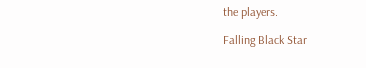the players.

Falling Black Star